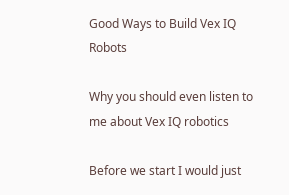Good Ways to Build Vex IQ Robots

Why you should even listen to me about Vex IQ robotics

Before we start I would just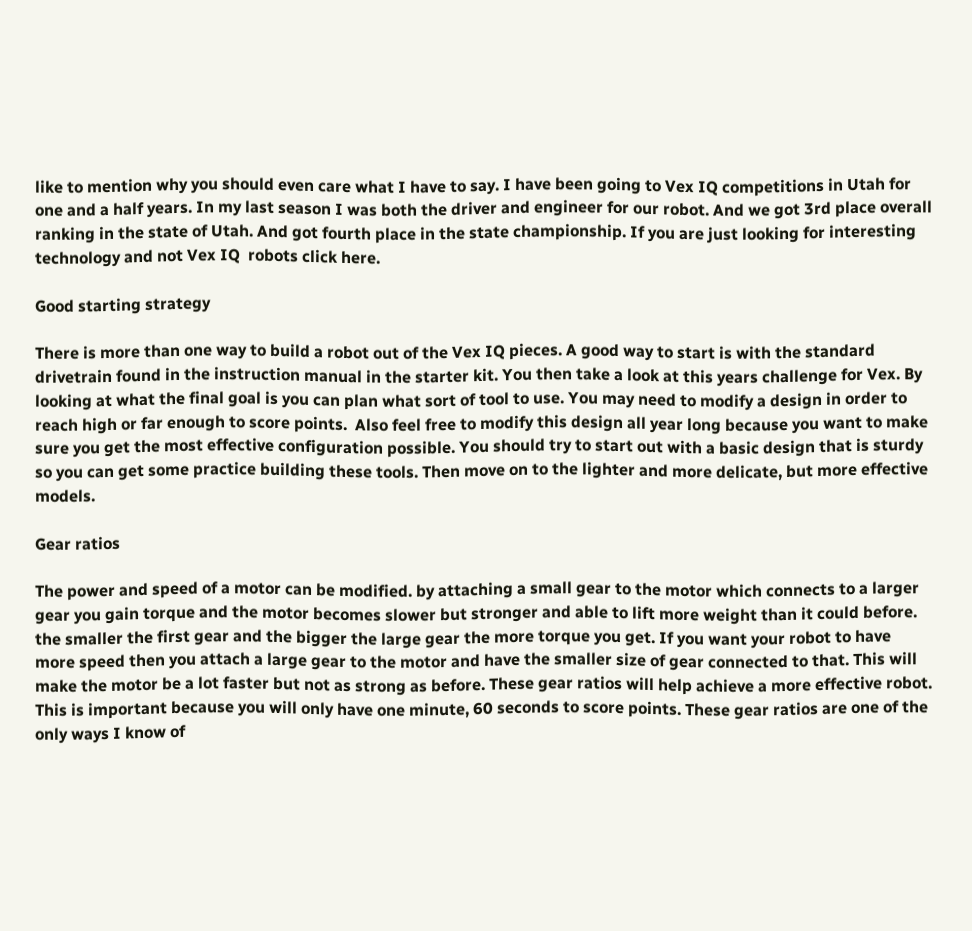like to mention why you should even care what I have to say. I have been going to Vex IQ competitions in Utah for one and a half years. In my last season I was both the driver and engineer for our robot. And we got 3rd place overall ranking in the state of Utah. And got fourth place in the state championship. If you are just looking for interesting technology and not Vex IQ  robots click here.

Good starting strategy

There is more than one way to build a robot out of the Vex IQ pieces. A good way to start is with the standard  drivetrain found in the instruction manual in the starter kit. You then take a look at this years challenge for Vex. By looking at what the final goal is you can plan what sort of tool to use. You may need to modify a design in order to reach high or far enough to score points.  Also feel free to modify this design all year long because you want to make sure you get the most effective configuration possible. You should try to start out with a basic design that is sturdy so you can get some practice building these tools. Then move on to the lighter and more delicate, but more effective models.

Gear ratios

The power and speed of a motor can be modified. by attaching a small gear to the motor which connects to a larger gear you gain torque and the motor becomes slower but stronger and able to lift more weight than it could before. the smaller the first gear and the bigger the large gear the more torque you get. If you want your robot to have more speed then you attach a large gear to the motor and have the smaller size of gear connected to that. This will make the motor be a lot faster but not as strong as before. These gear ratios will help achieve a more effective robot. This is important because you will only have one minute, 60 seconds to score points. These gear ratios are one of the only ways I know of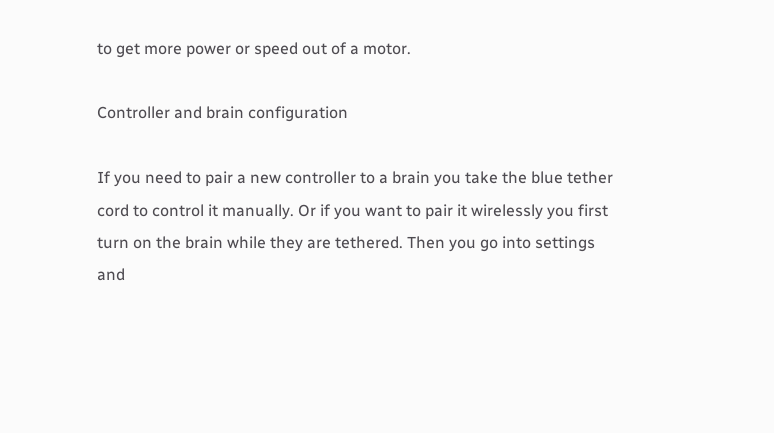to get more power or speed out of a motor.

Controller and brain configuration

If you need to pair a new controller to a brain you take the blue tether cord to control it manually. Or if you want to pair it wirelessly you first turn on the brain while they are tethered. Then you go into settings and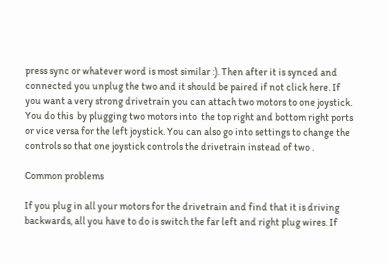press sync or whatever word is most similar :). Then after it is synced and connected you unplug the two and it should be paired if not click here. If you want a very strong drivetrain you can attach two motors to one joystick. You do this  by plugging two motors into  the top right and bottom right ports or vice versa for the left joystick. You can also go into settings to change the controls so that one joystick controls the drivetrain instead of two .

Common problems

If you plug in all your motors for the drivetrain and find that it is driving backwards, all you have to do is switch the far left and right plug wires. If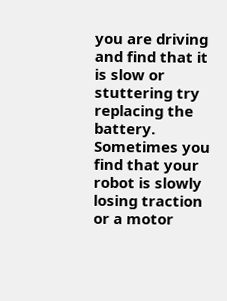you are driving and find that it is slow or stuttering try replacing the battery. Sometimes you find that your robot is slowly losing traction or a motor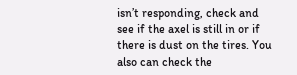isn’t responding, check and see if the axel is still in or if there is dust on the tires. You also can check the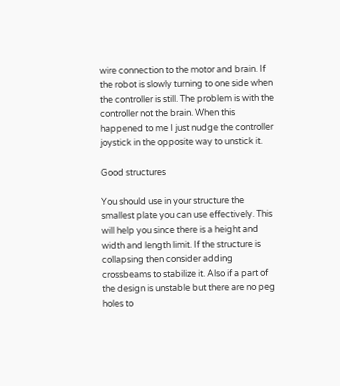wire connection to the motor and brain. If the robot is slowly turning to one side when the controller is still. The problem is with the controller not the brain. When this happened to me I just nudge the controller joystick in the opposite way to unstick it.

Good structures

You should use in your structure the smallest plate you can use effectively. This will help you since there is a height and width and length limit. If the structure is collapsing then consider adding crossbeams to stabilize it. Also if a part of the design is unstable but there are no peg holes to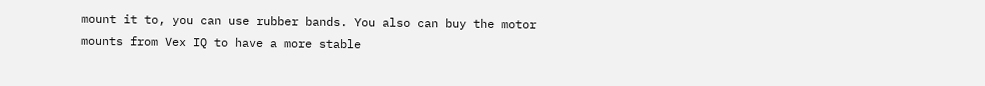mount it to, you can use rubber bands. You also can buy the motor mounts from Vex IQ to have a more stable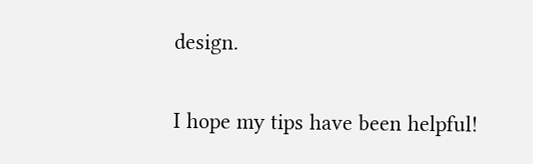design.

I hope my tips have been helpful!